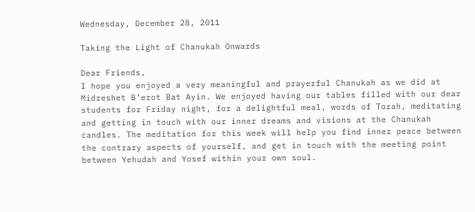Wednesday, December 28, 2011

Taking the Light of Chanukah Onwards

Dear Friends,
I hope you enjoyed a very meaningful and prayerful Chanukah as we did at Midreshet B’erot Bat Ayin. We enjoyed having our tables filled with our dear students for Friday night, for a delightful meal, words of Torah, meditating and getting in touch with our inner dreams and visions at the Chanukah candles. The meditation for this week will help you find inner peace between the contrary aspects of yourself, and get in touch with the meeting point between Yehudah and Yosef within your own soul.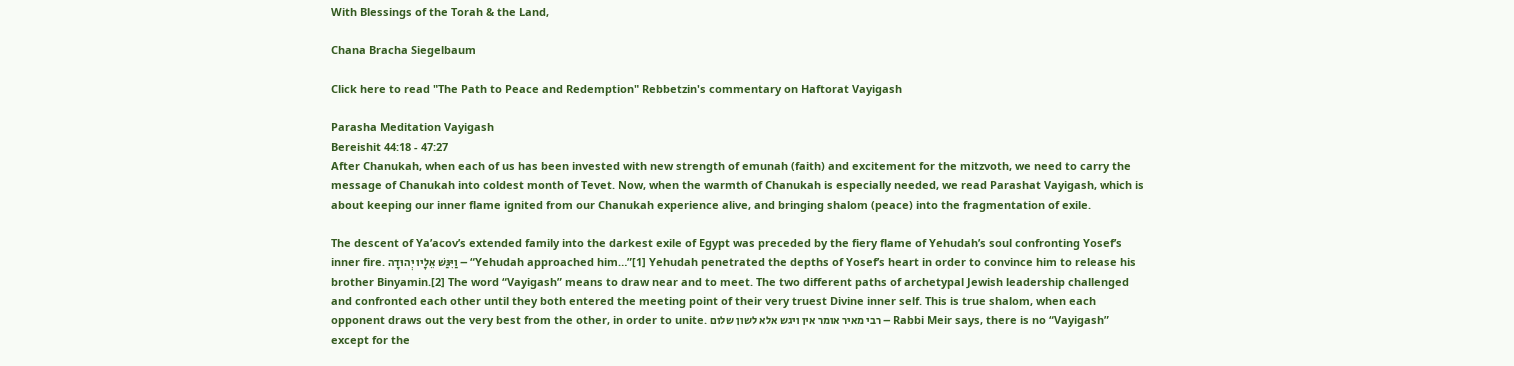With Blessings of the Torah & the Land,

Chana Bracha Siegelbaum

Click here to read "The Path to Peace and Redemption" Rebbetzin's commentary on Haftorat Vayigash

Parasha Meditation Vayigash
Bereishit 44:18 - 47:27
After Chanukah, when each of us has been invested with new strength of emunah (faith) and excitement for the mitzvoth, we need to carry the message of Chanukah into coldest month of Tevet. Now, when the warmth of Chanukah is especially needed, we read Parashat Vayigash, which is about keeping our inner flame ignited from our Chanukah experience alive, and bringing shalom (peace) into the fragmentation of exile.

The descent of Ya’acov’s extended family into the darkest exile of Egypt was preceded by the fiery flame of Yehudah’s soul confronting Yosef’s inner fire. וַיִּגַּשׁ אֵלָיו יְהוּדָה – “Yehudah approached him…”[1] Yehudah penetrated the depths of Yosef’s heart in order to convince him to release his brother Binyamin.[2] The word “Vayigash” means to draw near and to meet. The two different paths of archetypal Jewish leadership challenged and confronted each other until they both entered the meeting point of their very truest Divine inner self. This is true shalom, when each opponent draws out the very best from the other, in order to unite. רבי מאיר אומר אין ויגש אלא לשון שלום – Rabbi Meir says, there is no “Vayigash” except for the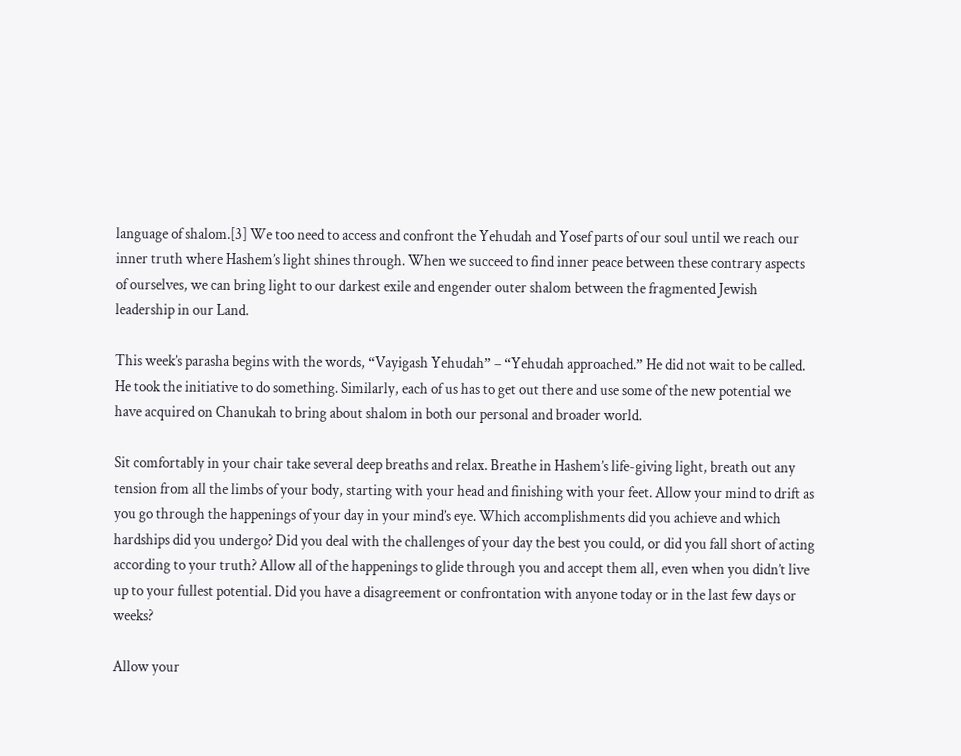language of shalom.[3] We too need to access and confront the Yehudah and Yosef parts of our soul until we reach our inner truth where Hashem’s light shines through. When we succeed to find inner peace between these contrary aspects of ourselves, we can bring light to our darkest exile and engender outer shalom between the fragmented Jewish leadership in our Land.

This week’s parasha begins with the words, “Vayigash Yehudah” – “Yehudah approached.” He did not wait to be called. He took the initiative to do something. Similarly, each of us has to get out there and use some of the new potential we have acquired on Chanukah to bring about shalom in both our personal and broader world.

Sit comfortably in your chair take several deep breaths and relax. Breathe in Hashem’s life-giving light, breath out any tension from all the limbs of your body, starting with your head and finishing with your feet. Allow your mind to drift as you go through the happenings of your day in your mind’s eye. Which accomplishments did you achieve and which hardships did you undergo? Did you deal with the challenges of your day the best you could, or did you fall short of acting according to your truth? Allow all of the happenings to glide through you and accept them all, even when you didn’t live up to your fullest potential. Did you have a disagreement or confrontation with anyone today or in the last few days or weeks?

Allow your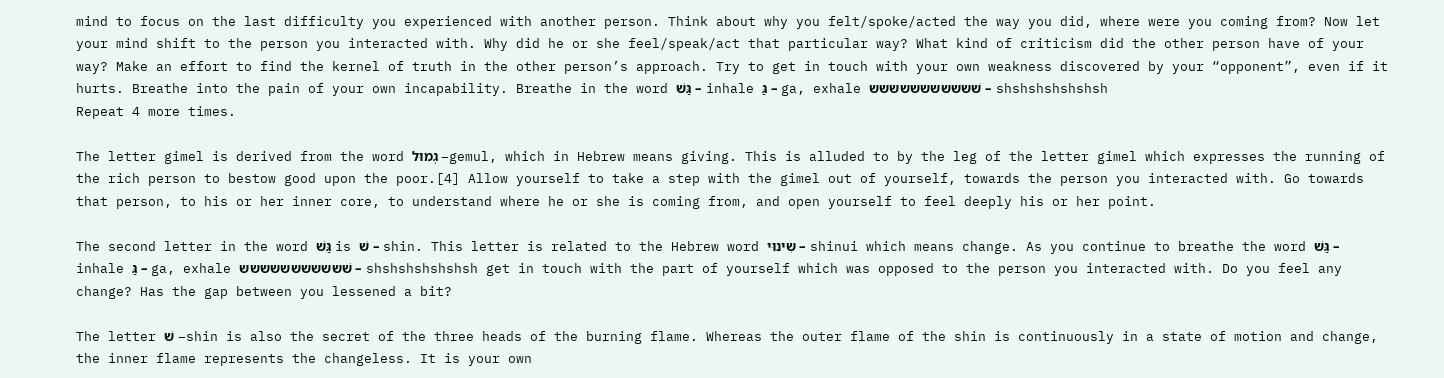mind to focus on the last difficulty you experienced with another person. Think about why you felt/spoke/acted the way you did, where were you coming from? Now let your mind shift to the person you interacted with. Why did he or she feel/speak/act that particular way? What kind of criticism did the other person have of your way? Make an effort to find the kernel of truth in the other person’s approach. Try to get in touch with your own weakness discovered by your “opponent”, even if it hurts. Breathe into the pain of your own incapability. Breathe in the word גַּשׁ – inhale גַּ – ga, exhale שׁשששששששששש – shshshshshshsh
Repeat 4 more times.

The letter gimel is derived from the word גְמוּל –gemul, which in Hebrew means giving. This is alluded to by the leg of the letter gimel which expresses the running of the rich person to bestow good upon the poor.[4] Allow yourself to take a step with the gimel out of yourself, towards the person you interacted with. Go towards that person, to his or her inner core, to understand where he or she is coming from, and open yourself to feel deeply his or her point.

The second letter in the word גַּשׁ is שׁ – shin. This letter is related to the Hebrew word שִינוּי – shinui which means change. As you continue to breathe the word גַּשׁ – inhale גַּ – ga, exhale שׁשששששששששש – shshshshshshsh get in touch with the part of yourself which was opposed to the person you interacted with. Do you feel any change? Has the gap between you lessened a bit?

The letter שׁ –shin is also the secret of the three heads of the burning flame. Whereas the outer flame of the shin is continuously in a state of motion and change, the inner flame represents the changeless. It is your own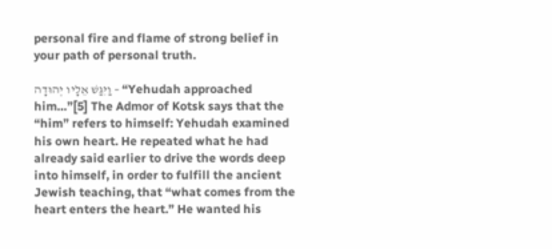personal fire and flame of strong belief in your path of personal truth.

וַיִּגַּשׁ אֵלָיו יְהוּדָה – “Yehudah approached him…”[5] The Admor of Kotsk says that the “him” refers to himself: Yehudah examined his own heart. He repeated what he had already said earlier to drive the words deep into himself, in order to fulfill the ancient Jewish teaching, that “what comes from the heart enters the heart.” He wanted his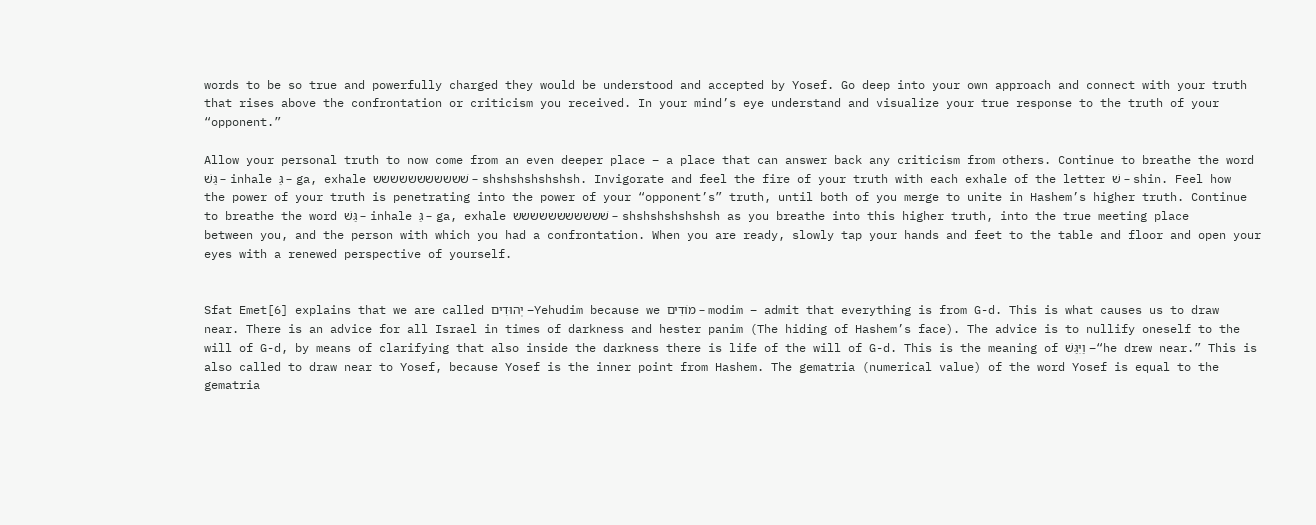words to be so true and powerfully charged they would be understood and accepted by Yosef. Go deep into your own approach and connect with your truth that rises above the confrontation or criticism you received. In your mind’s eye understand and visualize your true response to the truth of your “opponent.”

Allow your personal truth to now come from an even deeper place – a place that can answer back any criticism from others. Continue to breathe the word גַּשׁ – inhale גַּ – ga, exhale שׁשששששששששש – shshshshshshsh. Invigorate and feel the fire of your truth with each exhale of the letter שׁ – shin. Feel how the power of your truth is penetrating into the power of your “opponent’s” truth, until both of you merge to unite in Hashem’s higher truth. Continue to breathe the word גַּשׁ – inhale גַּ – ga, exhale שׁשששששששששש – shshshshshshsh as you breathe into this higher truth, into the true meeting place between you, and the person with which you had a confrontation. When you are ready, slowly tap your hands and feet to the table and floor and open your eyes with a renewed perspective of yourself.


Sfat Emet[6] explains that we are called יְהוּדִים –Yehudim because we מוֹדִים – modim – admit that everything is from G-d. This is what causes us to draw near. There is an advice for all Israel in times of darkness and hester panim (The hiding of Hashem’s face). The advice is to nullify oneself to the will of G-d, by means of clarifying that also inside the darkness there is life of the will of G-d. This is the meaning of וַיִּגַּשׁ –“he drew near.” This is also called to draw near to Yosef, because Yosef is the inner point from Hashem. The gematria (numerical value) of the word Yosef is equal to the gematria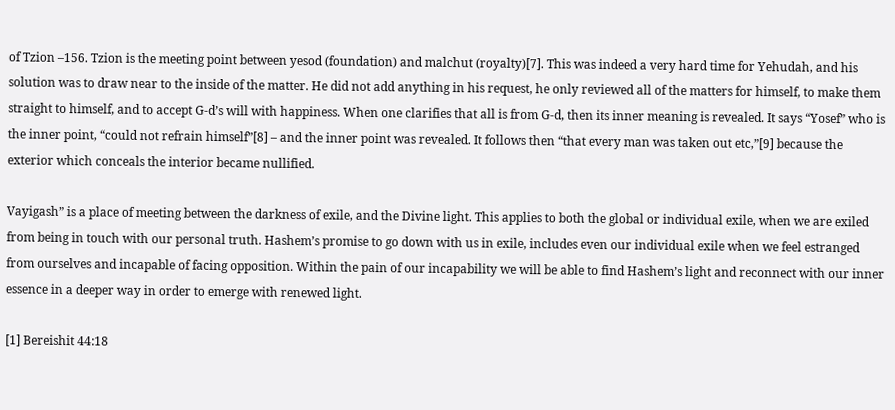of Tzion –156. Tzion is the meeting point between yesod (foundation) and malchut (royalty)[7]. This was indeed a very hard time for Yehudah, and his solution was to draw near to the inside of the matter. He did not add anything in his request, he only reviewed all of the matters for himself, to make them straight to himself, and to accept G-d’s will with happiness. When one clarifies that all is from G-d, then its inner meaning is revealed. It says “Yosef” who is the inner point, “could not refrain himself”[8] – and the inner point was revealed. It follows then “that every man was taken out etc,”[9] because the exterior which conceals the interior became nullified.

Vayigash” is a place of meeting between the darkness of exile, and the Divine light. This applies to both the global or individual exile, when we are exiled from being in touch with our personal truth. Hashem’s promise to go down with us in exile, includes even our individual exile when we feel estranged from ourselves and incapable of facing opposition. Within the pain of our incapability we will be able to find Hashem’s light and reconnect with our inner essence in a deeper way in order to emerge with renewed light.

[1] Bereishit 44:18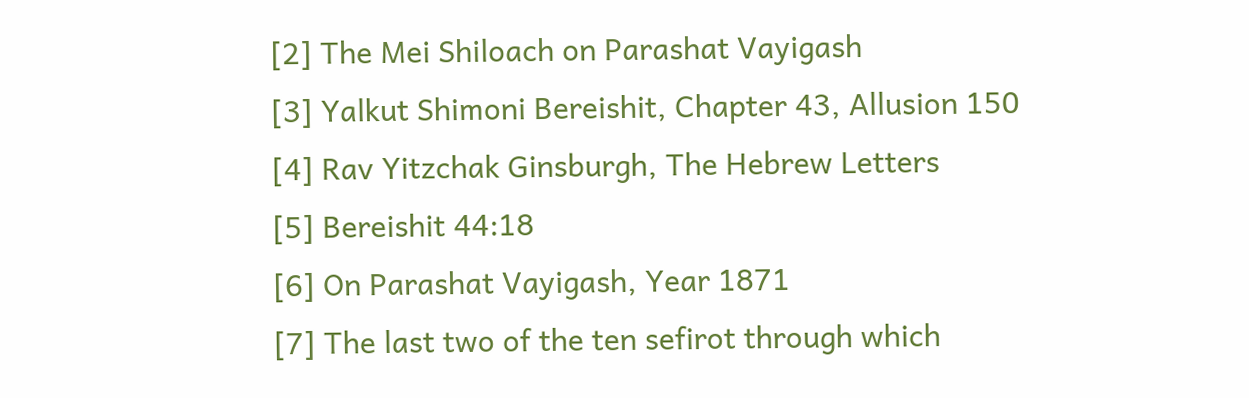[2] The Mei Shiloach on Parashat Vayigash
[3] Yalkut Shimoni Bereishit, Chapter 43, Allusion 150
[4] Rav Yitzchak Ginsburgh, The Hebrew Letters
[5] Bereishit 44:18
[6] On Parashat Vayigash, Year 1871
[7] The last two of the ten sefirot through which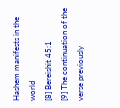Hashem manifests in the world
[8] Bereishit 45:1
[9] The continuation of the verse previously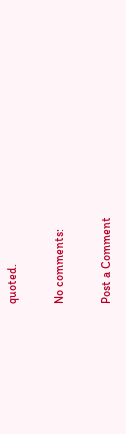quoted.

No comments:

Post a Comment